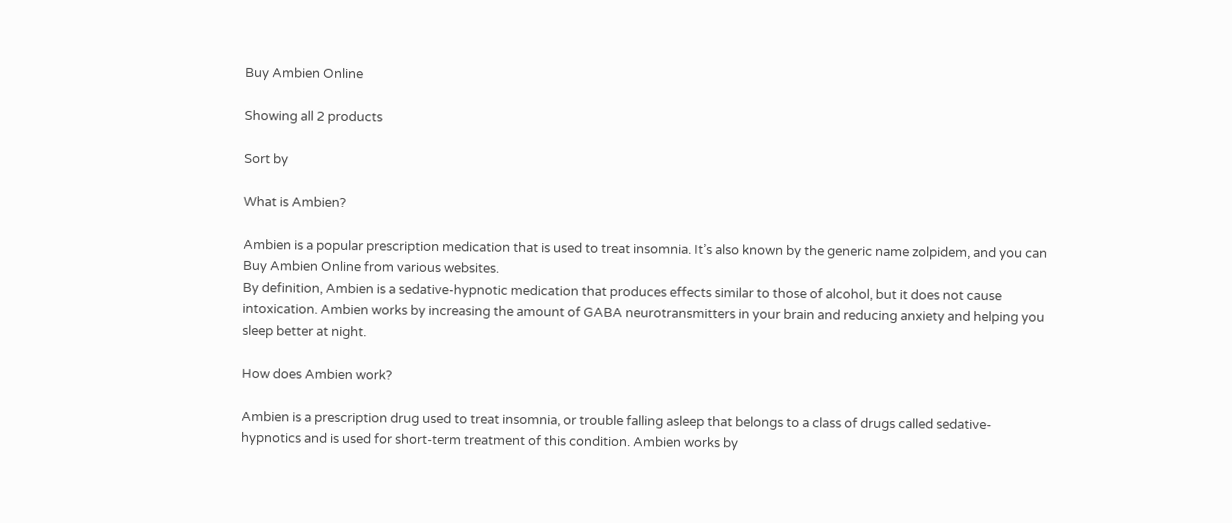Buy Ambien Online

Showing all 2 products

Sort by

What is Ambien?

Ambien is a popular prescription medication that is used to treat insomnia. It’s also known by the generic name zolpidem, and you can Buy Ambien Online from various websites.
By definition, Ambien is a sedative-hypnotic medication that produces effects similar to those of alcohol, but it does not cause intoxication. Ambien works by increasing the amount of GABA neurotransmitters in your brain and reducing anxiety and helping you sleep better at night.

How does Ambien work?

Ambien is a prescription drug used to treat insomnia, or trouble falling asleep that belongs to a class of drugs called sedative-hypnotics and is used for short-term treatment of this condition. Ambien works by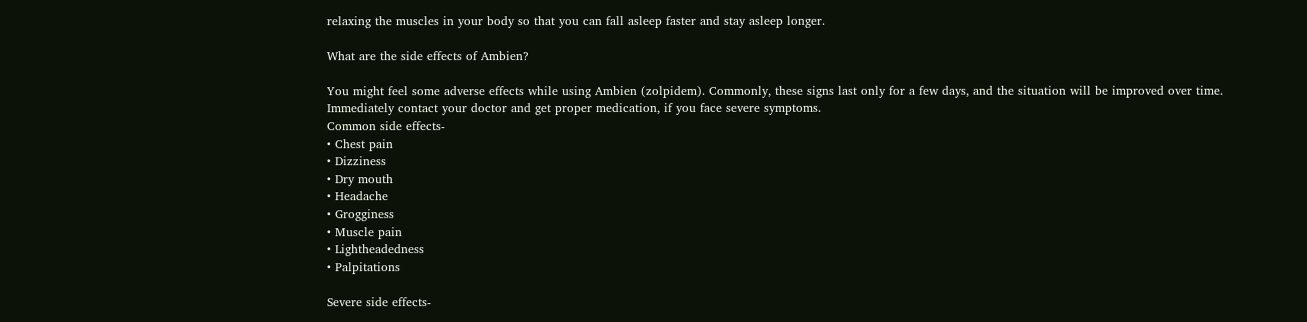relaxing the muscles in your body so that you can fall asleep faster and stay asleep longer.

What are the side effects of Ambien?

You might feel some adverse effects while using Ambien (zolpidem). Commonly, these signs last only for a few days, and the situation will be improved over time. Immediately contact your doctor and get proper medication, if you face severe symptoms.
Common side effects-
• Chest pain
• Dizziness
• Dry mouth
• Headache
• Grogginess
• Muscle pain
• Lightheadedness
• Palpitations

Severe side effects-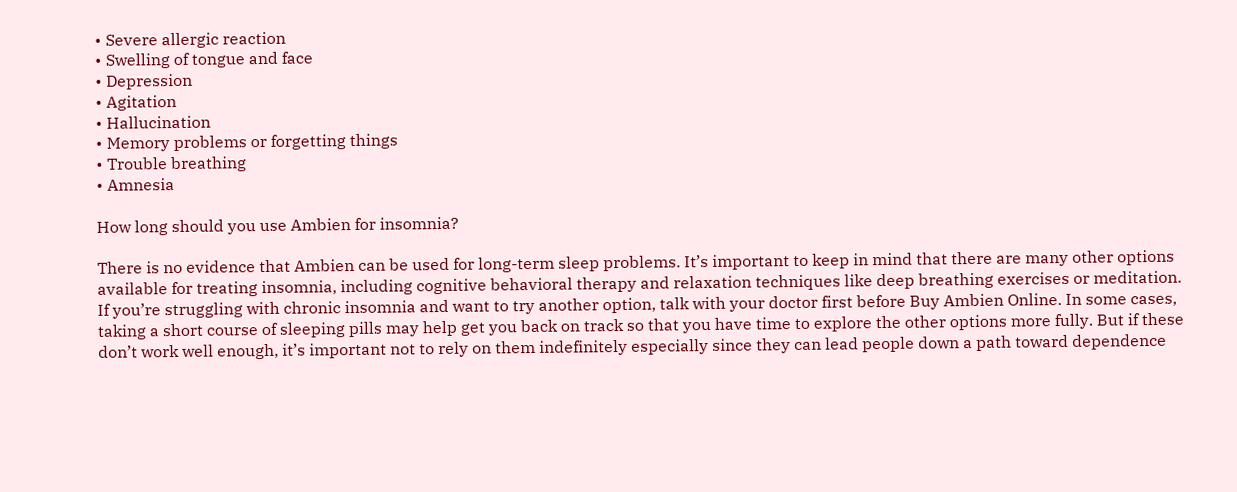• Severe allergic reaction
• Swelling of tongue and face
• Depression
• Agitation
• Hallucination
• Memory problems or forgetting things
• Trouble breathing
• Amnesia

How long should you use Ambien for insomnia?

There is no evidence that Ambien can be used for long-term sleep problems. It’s important to keep in mind that there are many other options available for treating insomnia, including cognitive behavioral therapy and relaxation techniques like deep breathing exercises or meditation.
If you’re struggling with chronic insomnia and want to try another option, talk with your doctor first before Buy Ambien Online. In some cases, taking a short course of sleeping pills may help get you back on track so that you have time to explore the other options more fully. But if these don’t work well enough, it’s important not to rely on them indefinitely especially since they can lead people down a path toward dependence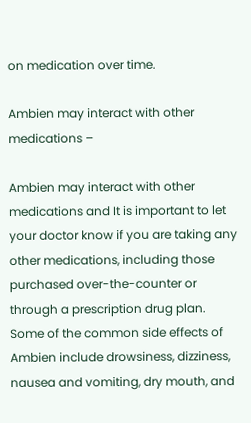on medication over time.

Ambien may interact with other medications –

Ambien may interact with other medications and It is important to let your doctor know if you are taking any other medications, including those purchased over-the-counter or through a prescription drug plan.
Some of the common side effects of Ambien include drowsiness, dizziness, nausea and vomiting, dry mouth, and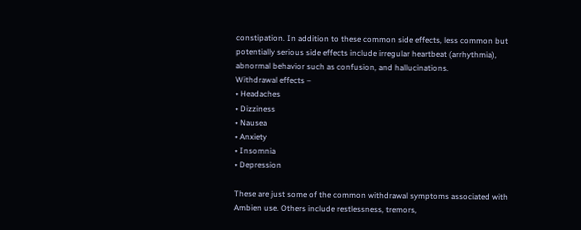constipation. In addition to these common side effects, less common but potentially serious side effects include irregular heartbeat (arrhythmia), abnormal behavior such as confusion, and hallucinations.
Withdrawal effects –
• Headaches
• Dizziness
• Nausea
• Anxiety
• Insomnia
• Depression

These are just some of the common withdrawal symptoms associated with Ambien use. Others include restlessness, tremors,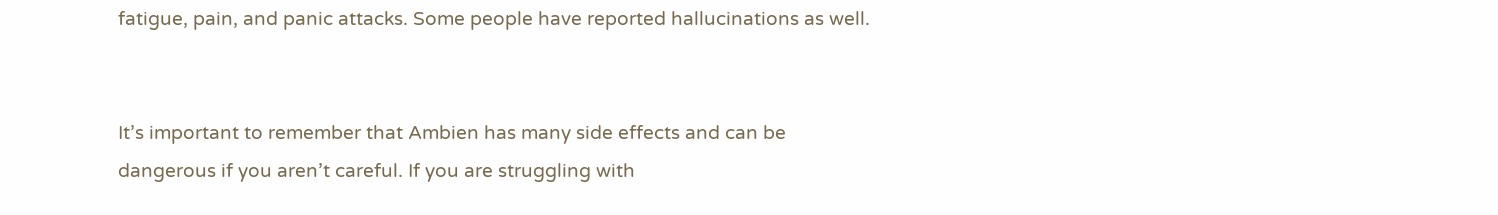fatigue, pain, and panic attacks. Some people have reported hallucinations as well.


It’s important to remember that Ambien has many side effects and can be dangerous if you aren’t careful. If you are struggling with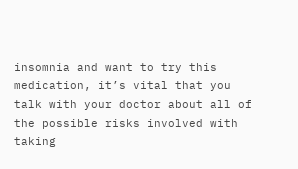insomnia and want to try this medication, it’s vital that you talk with your doctor about all of the possible risks involved with taking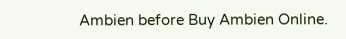Ambien before Buy Ambien Online.